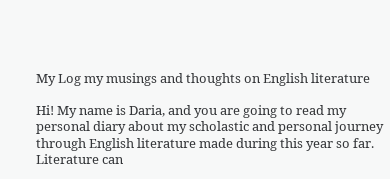My Log my musings and thoughts on English literature

Hi! My name is Daria, and you are going to read my personal diary about my scholastic and personal journey through English literature made during this year so far. Literature can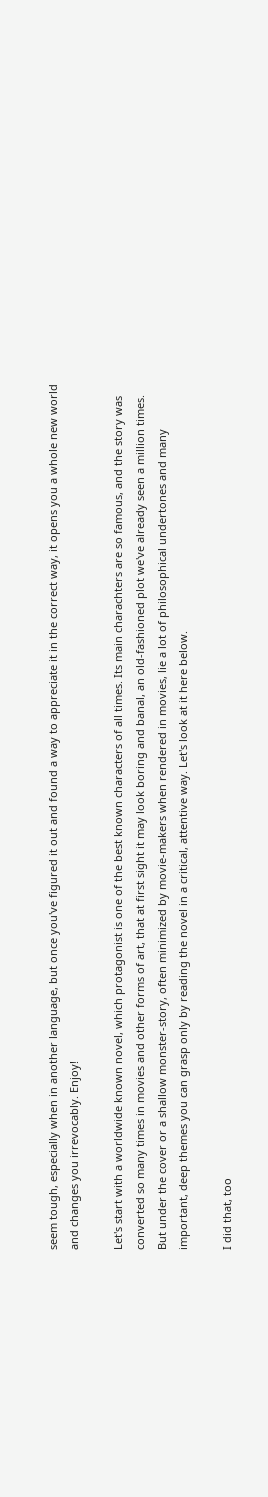seem tough, especially when in another language, but once you've figured it out and found a way to appreciate it in the correct way, it opens you a whole new world and changes you irrevocably. Enjoy!

Let's start with a worldwide known novel, which protagonist is one of the best known characters of all times. Its main charachters are so famous, and the story was converted so many times in movies and other forms of art, that at first sight it may look boring and banal, an old-fashioned plot we've already seen a million times. But under the cover or a shallow monster-story, often minimized by movie-makers when rendered in movies, lie a lot of philosophical undertones and many important, deep themes you can grasp only by reading the novel in a critical, attentive way. Let's look at it here below.

I did that, too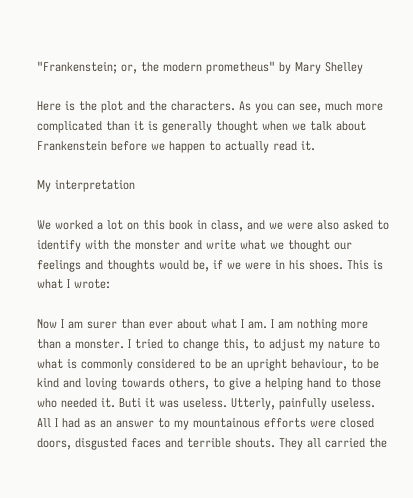"Frankenstein; or, the modern prometheus" by Mary Shelley

Here is the plot and the characters. As you can see, much more complicated than it is generally thought when we talk about Frankenstein before we happen to actually read it.

My interpretation

We worked a lot on this book in class, and we were also asked to identify with the monster and write what we thought our feelings and thoughts would be, if we were in his shoes. This is what I wrote:

Now I am surer than ever about what I am. I am nothing more than a monster. I tried to change this, to adjust my nature to what is commonly considered to be an upright behaviour, to be kind and loving towards others, to give a helping hand to those who needed it. Buti it was useless. Utterly, painfully useless. All I had as an answer to my mountainous efforts were closed doors, disgusted faces and terrible shouts. They all carried the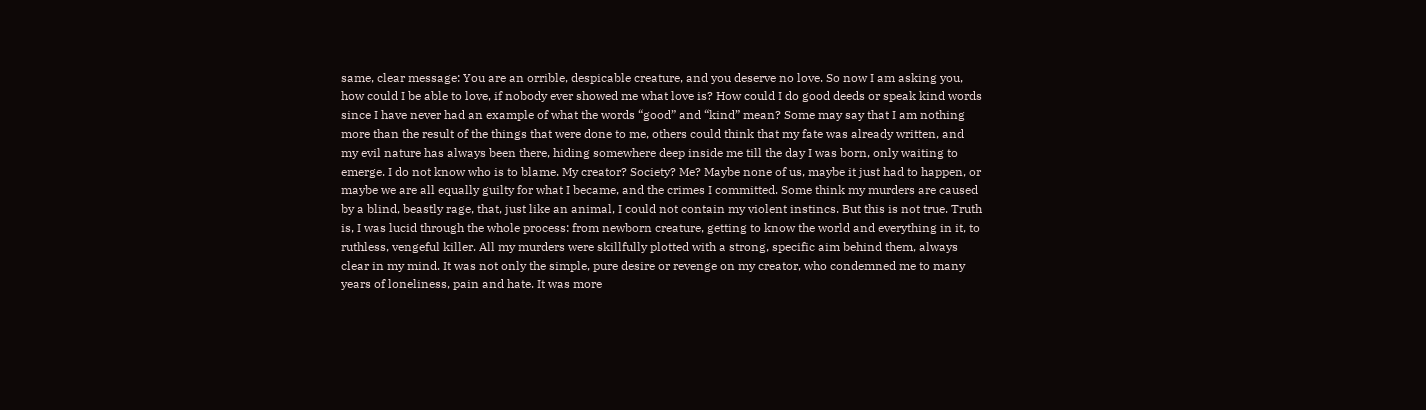same, clear message: You are an orrible, despicable creature, and you deserve no love. So now I am asking you, how could I be able to love, if nobody ever showed me what love is? How could I do good deeds or speak kind words since I have never had an example of what the words “good” and “kind” mean? Some may say that I am nothing more than the result of the things that were done to me, others could think that my fate was already written, and my evil nature has always been there, hiding somewhere deep inside me till the day I was born, only waiting to emerge. I do not know who is to blame. My creator? Society? Me? Maybe none of us, maybe it just had to happen, or maybe we are all equally guilty for what I became, and the crimes I committed. Some think my murders are caused by a blind, beastly rage, that, just like an animal, I could not contain my violent instincs. But this is not true. Truth is, I was lucid through the whole process: from newborn creature, getting to know the world and everything in it, to ruthless, vengeful killer. All my murders were skillfully plotted with a strong, specific aim behind them, always clear in my mind. It was not only the simple, pure desire or revenge on my creator, who condemned me to many years of loneliness, pain and hate. It was more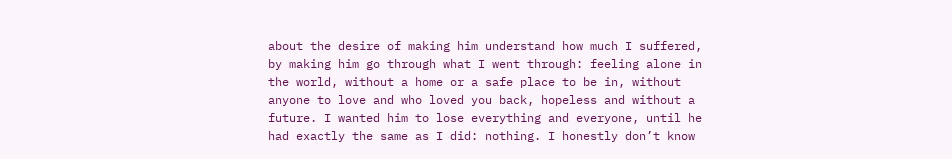about the desire of making him understand how much I suffered, by making him go through what I went through: feeling alone in the world, without a home or a safe place to be in, without anyone to love and who loved you back, hopeless and without a future. I wanted him to lose everything and everyone, until he had exactly the same as I did: nothing. I honestly don’t know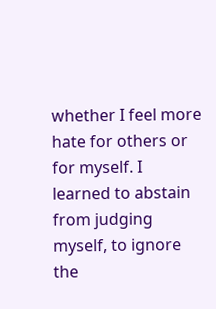whether I feel more hate for others or for myself. I learned to abstain from judging myself, to ignore the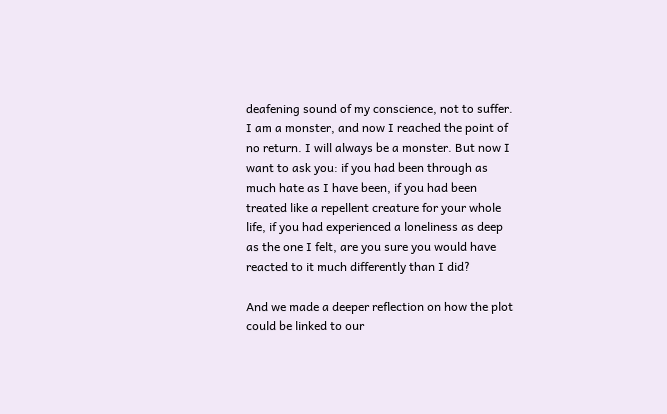deafening sound of my conscience, not to suffer. I am a monster, and now I reached the point of no return. I will always be a monster. But now I want to ask you: if you had been through as much hate as I have been, if you had been treated like a repellent creature for your whole life, if you had experienced a loneliness as deep as the one I felt, are you sure you would have reacted to it much differently than I did?

And we made a deeper reflection on how the plot could be linked to our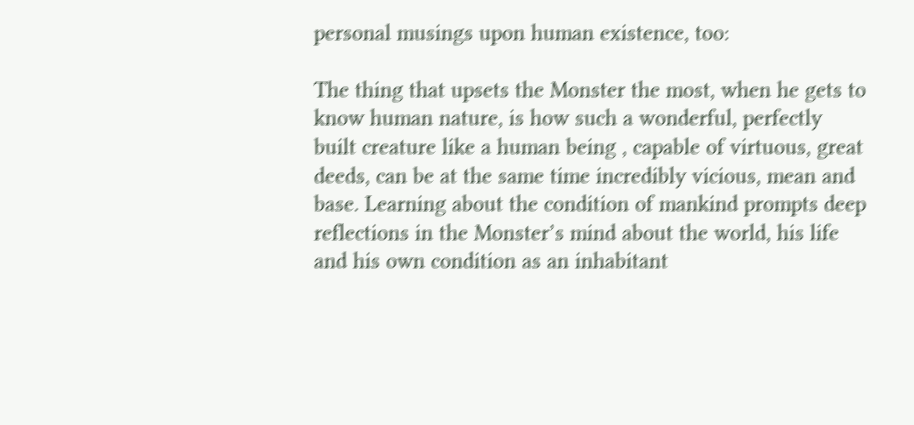personal musings upon human existence, too:

The thing that upsets the Monster the most, when he gets to know human nature, is how such a wonderful, perfectly built creature like a human being , capable of virtuous, great deeds, can be at the same time incredibly vicious, mean and base. Learning about the condition of mankind prompts deep reflections in the Monster’s mind about the world, his life and his own condition as an inhabitant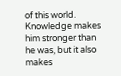of this world. Knowledge makes him stronger than he was, but it also makes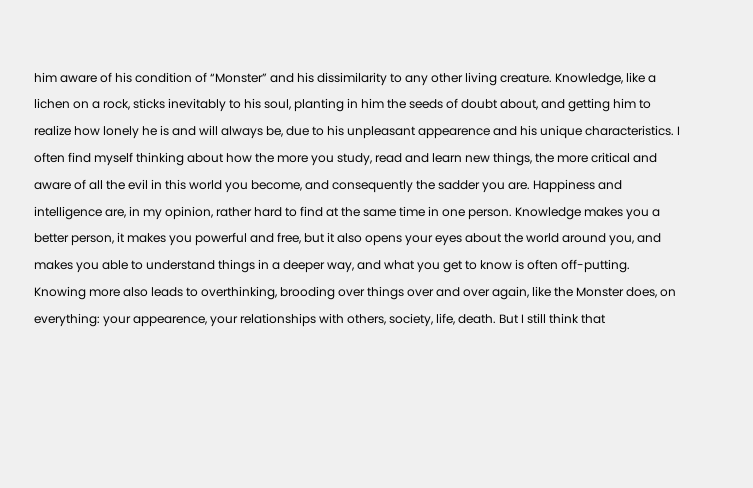him aware of his condition of “Monster” and his dissimilarity to any other living creature. Knowledge, like a lichen on a rock, sticks inevitably to his soul, planting in him the seeds of doubt about, and getting him to realize how lonely he is and will always be, due to his unpleasant appearence and his unique characteristics. I often find myself thinking about how the more you study, read and learn new things, the more critical and aware of all the evil in this world you become, and consequently the sadder you are. Happiness and intelligence are, in my opinion, rather hard to find at the same time in one person. Knowledge makes you a better person, it makes you powerful and free, but it also opens your eyes about the world around you, and makes you able to understand things in a deeper way, and what you get to know is often off-putting. Knowing more also leads to overthinking, brooding over things over and over again, like the Monster does, on everything: your appearence, your relationships with others, society, life, death. But I still think that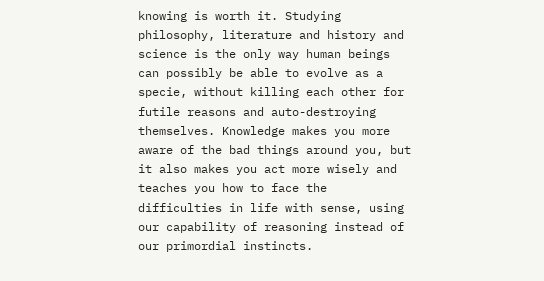knowing is worth it. Studying philosophy, literature and history and science is the only way human beings can possibly be able to evolve as a specie, without killing each other for futile reasons and auto-destroying themselves. Knowledge makes you more aware of the bad things around you, but it also makes you act more wisely and teaches you how to face the difficulties in life with sense, using our capability of reasoning instead of our primordial instincts.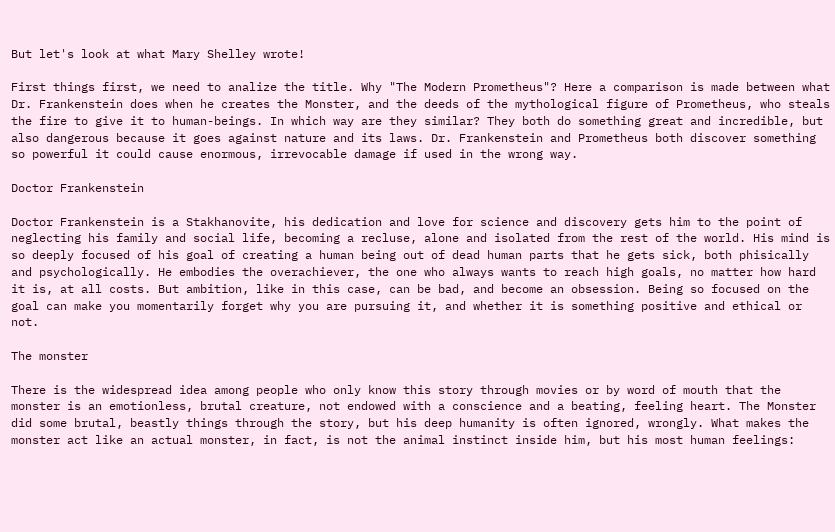But let's look at what Mary Shelley wrote!

First things first, we need to analize the title. Why "The Modern Prometheus"? Here a comparison is made between what Dr. Frankenstein does when he creates the Monster, and the deeds of the mythological figure of Prometheus, who steals the fire to give it to human-beings. In which way are they similar? They both do something great and incredible, but also dangerous because it goes against nature and its laws. Dr. Frankenstein and Prometheus both discover something so powerful it could cause enormous, irrevocable damage if used in the wrong way.

Doctor Frankenstein

Doctor Frankenstein is a Stakhanovite, his dedication and love for science and discovery gets him to the point of neglecting his family and social life, becoming a recluse, alone and isolated from the rest of the world. His mind is so deeply focused of his goal of creating a human being out of dead human parts that he gets sick, both phisically and psychologically. He embodies the overachiever, the one who always wants to reach high goals, no matter how hard it is, at all costs. But ambition, like in this case, can be bad, and become an obsession. Being so focused on the goal can make you momentarily forget why you are pursuing it, and whether it is something positive and ethical or not.

The monster

There is the widespread idea among people who only know this story through movies or by word of mouth that the monster is an emotionless, brutal creature, not endowed with a conscience and a beating, feeling heart. The Monster did some brutal, beastly things through the story, but his deep humanity is often ignored, wrongly. What makes the monster act like an actual monster, in fact, is not the animal instinct inside him, but his most human feelings: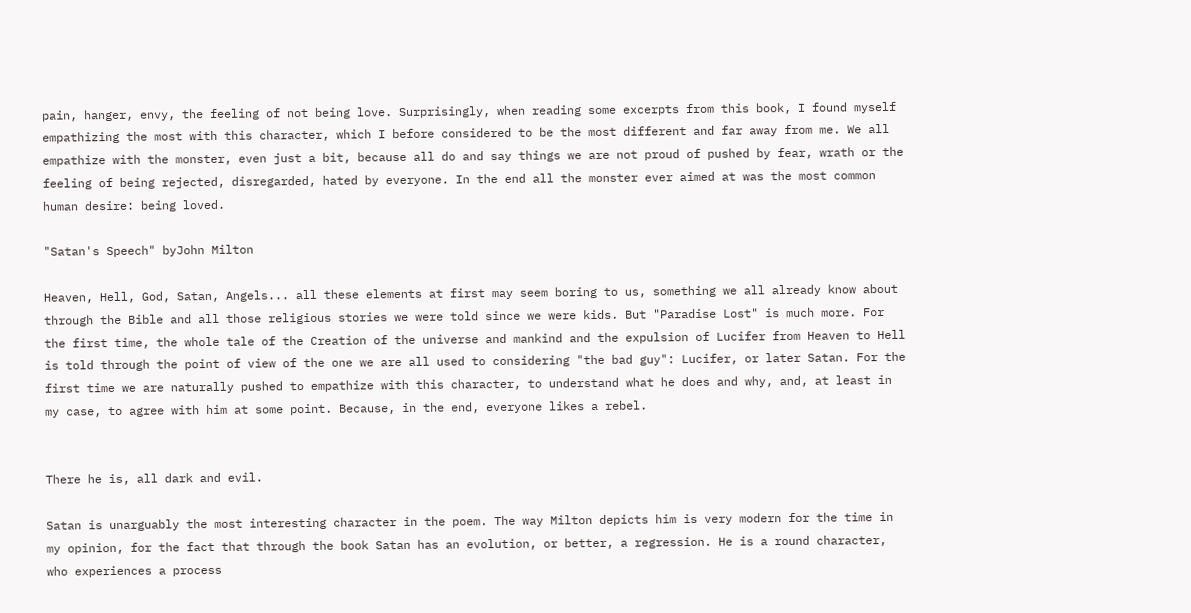pain, hanger, envy, the feeling of not being love. Surprisingly, when reading some excerpts from this book, I found myself empathizing the most with this character, which I before considered to be the most different and far away from me. We all empathize with the monster, even just a bit, because all do and say things we are not proud of pushed by fear, wrath or the feeling of being rejected, disregarded, hated by everyone. In the end all the monster ever aimed at was the most common human desire: being loved.

"Satan's Speech" byJohn Milton

Heaven, Hell, God, Satan, Angels... all these elements at first may seem boring to us, something we all already know about through the Bible and all those religious stories we were told since we were kids. But "Paradise Lost" is much more. For the first time, the whole tale of the Creation of the universe and mankind and the expulsion of Lucifer from Heaven to Hell is told through the point of view of the one we are all used to considering "the bad guy": Lucifer, or later Satan. For the first time we are naturally pushed to empathize with this character, to understand what he does and why, and, at least in my case, to agree with him at some point. Because, in the end, everyone likes a rebel.


There he is, all dark and evil.

Satan is unarguably the most interesting character in the poem. The way Milton depicts him is very modern for the time in my opinion, for the fact that through the book Satan has an evolution, or better, a regression. He is a round character, who experiences a process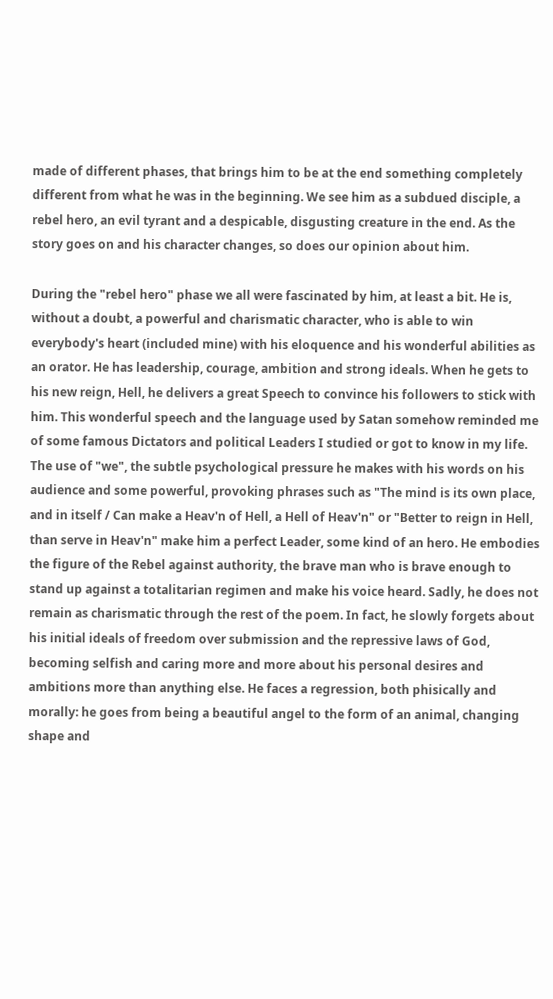made of different phases, that brings him to be at the end something completely different from what he was in the beginning. We see him as a subdued disciple, a rebel hero, an evil tyrant and a despicable, disgusting creature in the end. As the story goes on and his character changes, so does our opinion about him.

During the "rebel hero" phase we all were fascinated by him, at least a bit. He is, without a doubt, a powerful and charismatic character, who is able to win everybody's heart (included mine) with his eloquence and his wonderful abilities as an orator. He has leadership, courage, ambition and strong ideals. When he gets to his new reign, Hell, he delivers a great Speech to convince his followers to stick with him. This wonderful speech and the language used by Satan somehow reminded me of some famous Dictators and political Leaders I studied or got to know in my life. The use of "we", the subtle psychological pressure he makes with his words on his audience and some powerful, provoking phrases such as "The mind is its own place, and in itself / Can make a Heav'n of Hell, a Hell of Heav'n" or "Better to reign in Hell, than serve in Heav'n" make him a perfect Leader, some kind of an hero. He embodies the figure of the Rebel against authority, the brave man who is brave enough to stand up against a totalitarian regimen and make his voice heard. Sadly, he does not remain as charismatic through the rest of the poem. In fact, he slowly forgets about his initial ideals of freedom over submission and the repressive laws of God, becoming selfish and caring more and more about his personal desires and ambitions more than anything else. He faces a regression, both phisically and morally: he goes from being a beautiful angel to the form of an animal, changing shape and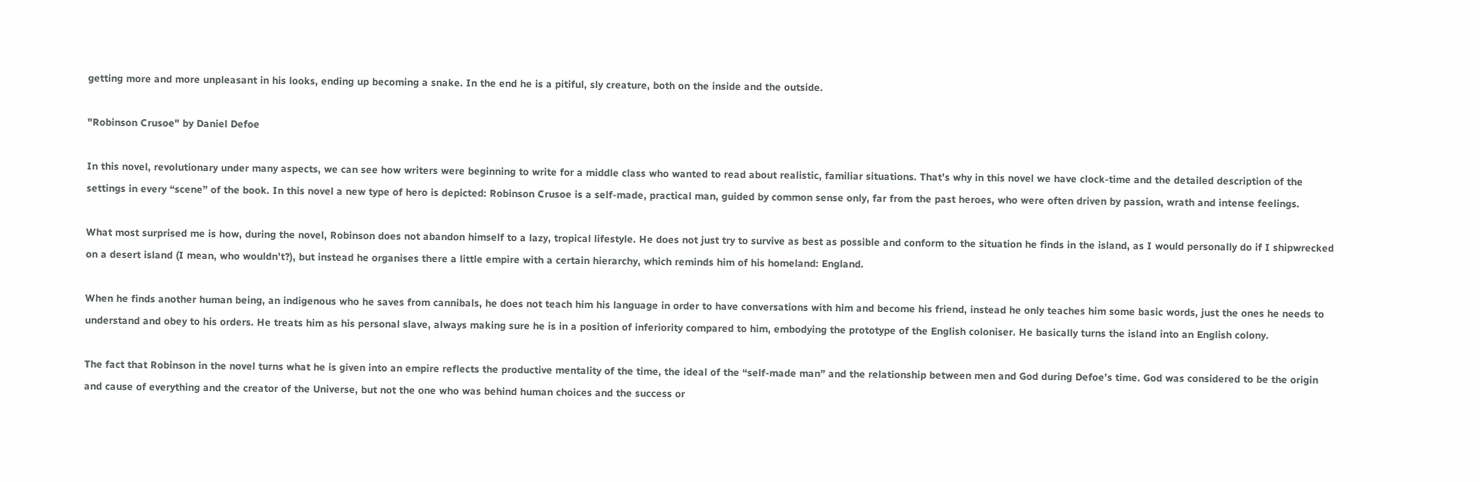getting more and more unpleasant in his looks, ending up becoming a snake. In the end he is a pitiful, sly creature, both on the inside and the outside.

"Robinson Crusoe" by Daniel Defoe

In this novel, revolutionary under many aspects, we can see how writers were beginning to write for a middle class who wanted to read about realistic, familiar situations. That’s why in this novel we have clock-time and the detailed description of the settings in every “scene” of the book. In this novel a new type of hero is depicted: Robinson Crusoe is a self-made, practical man, guided by common sense only, far from the past heroes, who were often driven by passion, wrath and intense feelings.

What most surprised me is how, during the novel, Robinson does not abandon himself to a lazy, tropical lifestyle. He does not just try to survive as best as possible and conform to the situation he finds in the island, as I would personally do if I shipwrecked on a desert island (I mean, who wouldn’t?), but instead he organises there a little empire with a certain hierarchy, which reminds him of his homeland: England.

When he finds another human being, an indigenous who he saves from cannibals, he does not teach him his language in order to have conversations with him and become his friend, instead he only teaches him some basic words, just the ones he needs to understand and obey to his orders. He treats him as his personal slave, always making sure he is in a position of inferiority compared to him, embodying the prototype of the English coloniser. He basically turns the island into an English colony.

The fact that Robinson in the novel turns what he is given into an empire reflects the productive mentality of the time, the ideal of the “self-made man” and the relationship between men and God during Defoe’s time. God was considered to be the origin and cause of everything and the creator of the Universe, but not the one who was behind human choices and the success or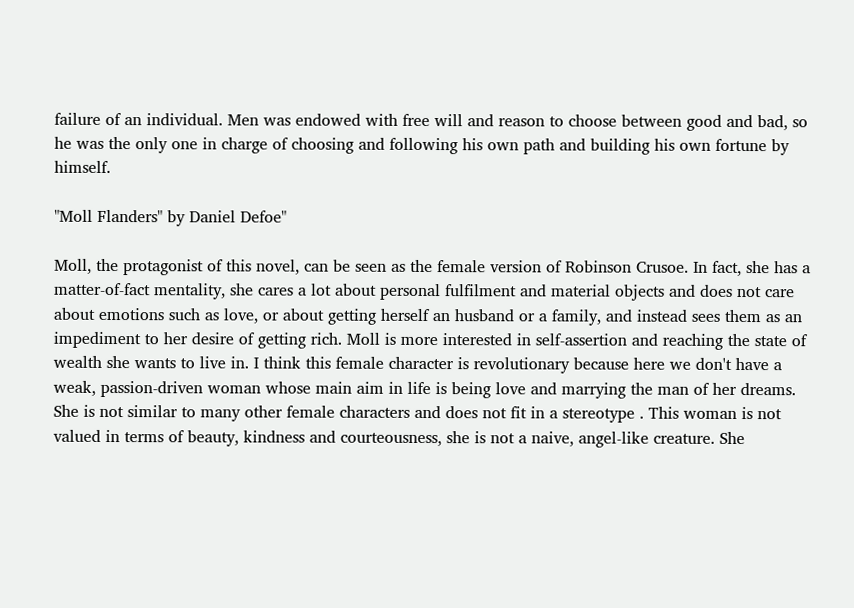failure of an individual. Men was endowed with free will and reason to choose between good and bad, so he was the only one in charge of choosing and following his own path and building his own fortune by himself.

"Moll Flanders" by Daniel Defoe"

Moll, the protagonist of this novel, can be seen as the female version of Robinson Crusoe. In fact, she has a matter-of-fact mentality, she cares a lot about personal fulfilment and material objects and does not care about emotions such as love, or about getting herself an husband or a family, and instead sees them as an impediment to her desire of getting rich. Moll is more interested in self-assertion and reaching the state of wealth she wants to live in. I think this female character is revolutionary because here we don't have a weak, passion-driven woman whose main aim in life is being love and marrying the man of her dreams. She is not similar to many other female characters and does not fit in a stereotype . This woman is not valued in terms of beauty, kindness and courteousness, she is not a naive, angel-like creature. She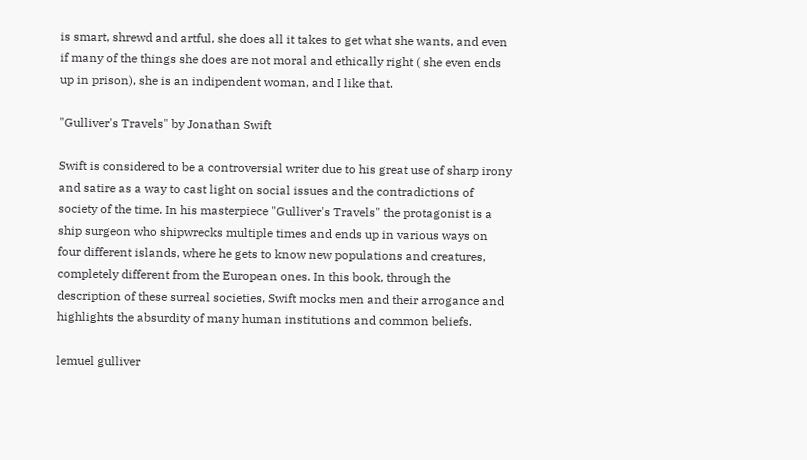is smart, shrewd and artful, she does all it takes to get what she wants, and even if many of the things she does are not moral and ethically right ( she even ends up in prison), she is an indipendent woman, and I like that.

"Gulliver's Travels" by Jonathan Swift

Swift is considered to be a controversial writer due to his great use of sharp irony and satire as a way to cast light on social issues and the contradictions of society of the time. In his masterpiece "Gulliver's Travels" the protagonist is a ship surgeon who shipwrecks multiple times and ends up in various ways on four different islands, where he gets to know new populations and creatures, completely different from the European ones. In this book, through the description of these surreal societies, Swift mocks men and their arrogance and highlights the absurdity of many human institutions and common beliefs.

lemuel gulliver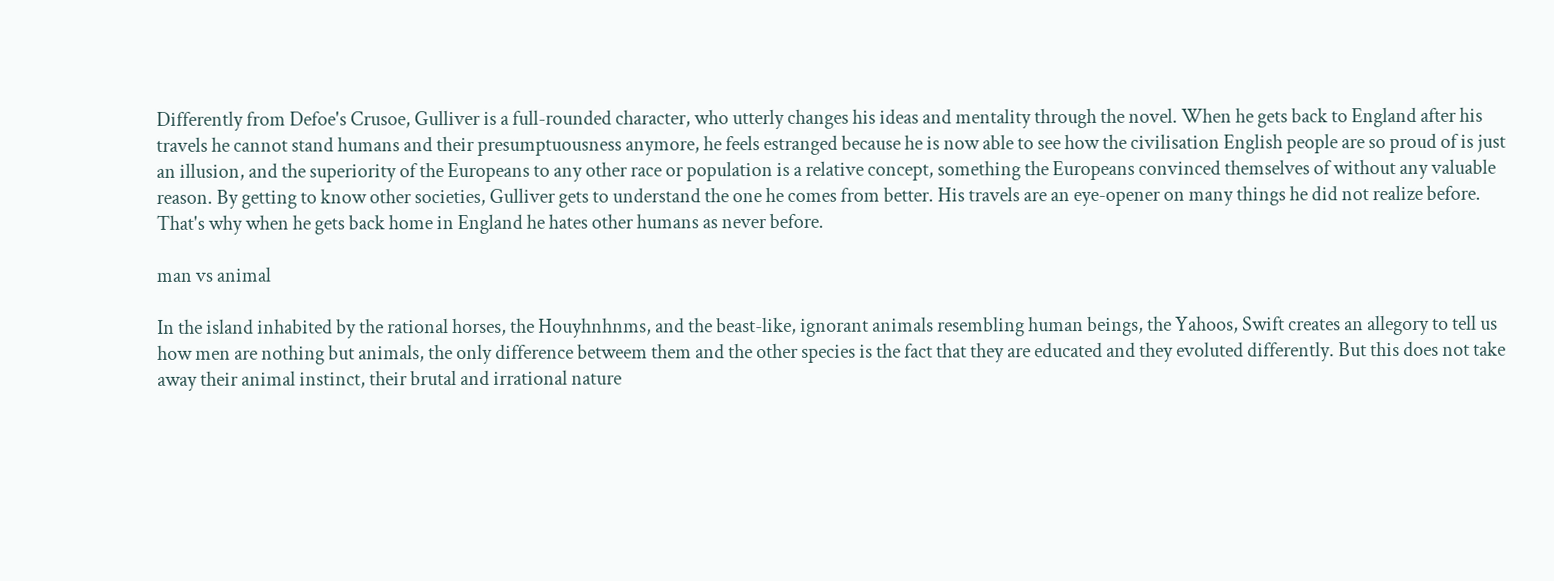Differently from Defoe's Crusoe, Gulliver is a full-rounded character, who utterly changes his ideas and mentality through the novel. When he gets back to England after his travels he cannot stand humans and their presumptuousness anymore, he feels estranged because he is now able to see how the civilisation English people are so proud of is just an illusion, and the superiority of the Europeans to any other race or population is a relative concept, something the Europeans convinced themselves of without any valuable reason. By getting to know other societies, Gulliver gets to understand the one he comes from better. His travels are an eye-opener on many things he did not realize before. That's why when he gets back home in England he hates other humans as never before.

man vs animal

In the island inhabited by the rational horses, the Houyhnhnms, and the beast-like, ignorant animals resembling human beings, the Yahoos, Swift creates an allegory to tell us how men are nothing but animals, the only difference betweem them and the other species is the fact that they are educated and they evoluted differently. But this does not take away their animal instinct, their brutal and irrational nature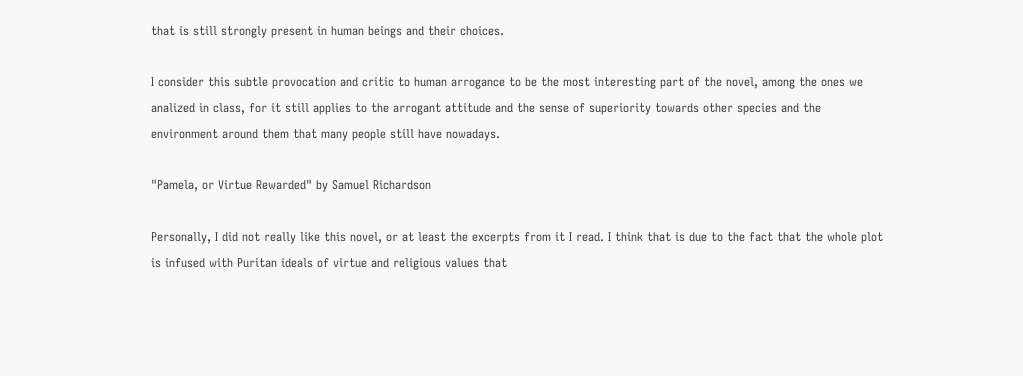that is still strongly present in human beings and their choices.

I consider this subtle provocation and critic to human arrogance to be the most interesting part of the novel, among the ones we analized in class, for it still applies to the arrogant attitude and the sense of superiority towards other species and the environment around them that many people still have nowadays.

"Pamela, or Virtue Rewarded" by Samuel Richardson

Personally, I did not really like this novel, or at least the excerpts from it I read. I think that is due to the fact that the whole plot is infused with Puritan ideals of virtue and religious values that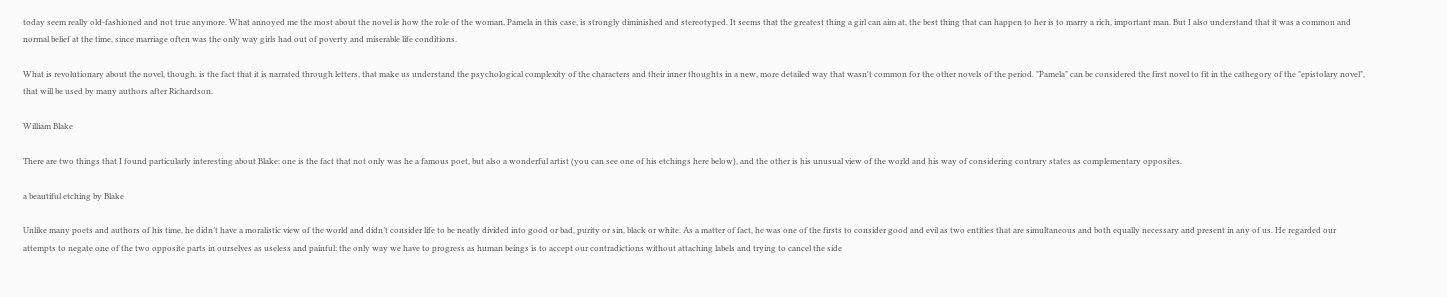today seem really old-fashioned and not true anymore. What annoyed me the most about the novel is how the role of the woman, Pamela in this case, is strongly diminished and stereotyped. It seems that the greatest thing a girl can aim at, the best thing that can happen to her is to marry a rich, important man. But I also understand that it was a common and normal belief at the time, since marriage often was the only way girls had out of poverty and miserable life conditions.

What is revolutionary about the novel, though, is the fact that it is narrated through letters, that make us understand the psychological complexity of the characters and their inner thoughts in a new, more detailed way that wasn't common for the other novels of the period. "Pamela" can be considered the first novel to fit in the cathegory of the "epistolary novel", that will be used by many authors after Richardson.

William Blake

There are two things that I found particularly interesting about Blake: one is the fact that not only was he a famous poet, but also a wonderful artist (you can see one of his etchings here below), and the other is his unusual view of the world and his way of considering contrary states as complementary opposites.

a beautiful etching by Blake

Unlike many poets and authors of his time, he didn’t have a moralistic view of the world and didn’t consider life to be neatly divided into good or bad, purity or sin, black or white. As a matter of fact, he was one of the firsts to consider good and evil as two entities that are simultaneous and both equally necessary and present in any of us. He regarded our attempts to negate one of the two opposite parts in ourselves as useless and painful: the only way we have to progress as human beings is to accept our contradictions without attaching labels and trying to cancel the side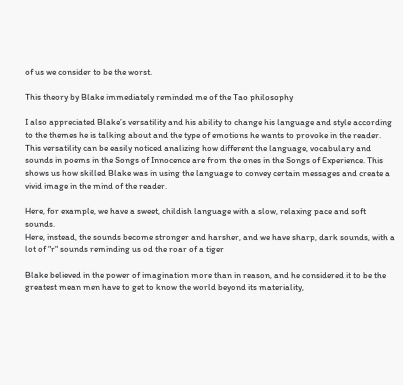of us we consider to be the worst.

This theory by Blake immediately reminded me of the Tao philosophy

I also appreciated Blake’s versatility and his ability to change his language and style according to the themes he is talking about and the type of emotions he wants to provoke in the reader. This versatility can be easily noticed analizing how different the language, vocabulary and sounds in poems in the Songs of Innocence are from the ones in the Songs of Experience. This shows us how skilled Blake was in using the language to convey certain messages and create a vivid image in the mind of the reader.

Here, for example, we have a sweet, childish language with a slow, relaxing pace and soft sounds.
Here, instead, the sounds become stronger and harsher, and we have sharp, dark sounds, with a lot of "r" sounds reminding us od the roar of a tiger

Blake believed in the power of imagination more than in reason, and he considered it to be the greatest mean men have to get to know the world beyond its materiality,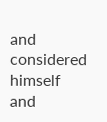and considered himself and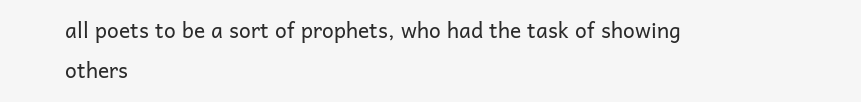all poets to be a sort of prophets, who had the task of showing others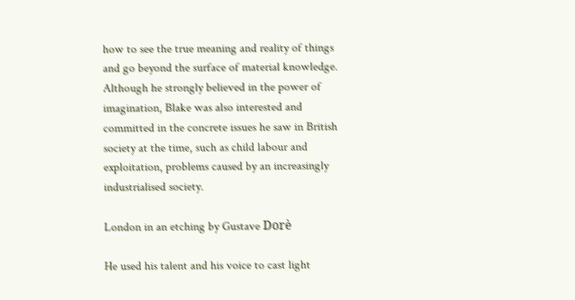how to see the true meaning and reality of things and go beyond the surface of material knowledge. Although he strongly believed in the power of imagination, Blake was also interested and committed in the concrete issues he saw in British society at the time, such as child labour and exploitation, problems caused by an increasingly industrialised society.

London in an etching by Gustave Dorè

He used his talent and his voice to cast light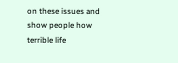on these issues and show people how terrible life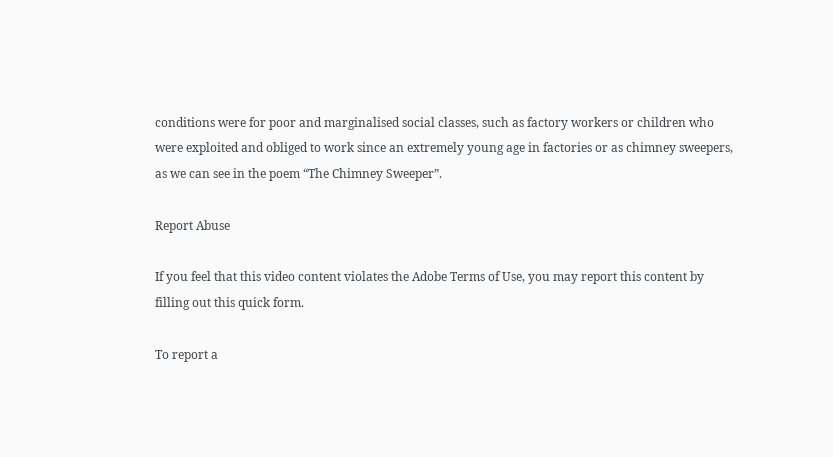conditions were for poor and marginalised social classes, such as factory workers or children who were exploited and obliged to work since an extremely young age in factories or as chimney sweepers, as we can see in the poem “The Chimney Sweeper”.

Report Abuse

If you feel that this video content violates the Adobe Terms of Use, you may report this content by filling out this quick form.

To report a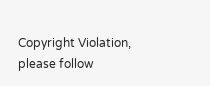Copyright Violation, please follow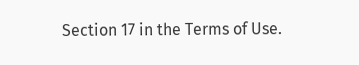Section 17 in the Terms of Use.